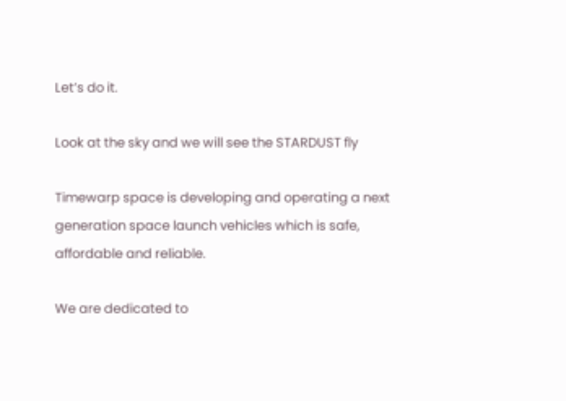Let’s do it.

Look at the sky and we will see the STARDUST fly

Timewarp space is developing and operating a next generation space launch vehicles which is safe, affordable and reliable.

We are dedicated to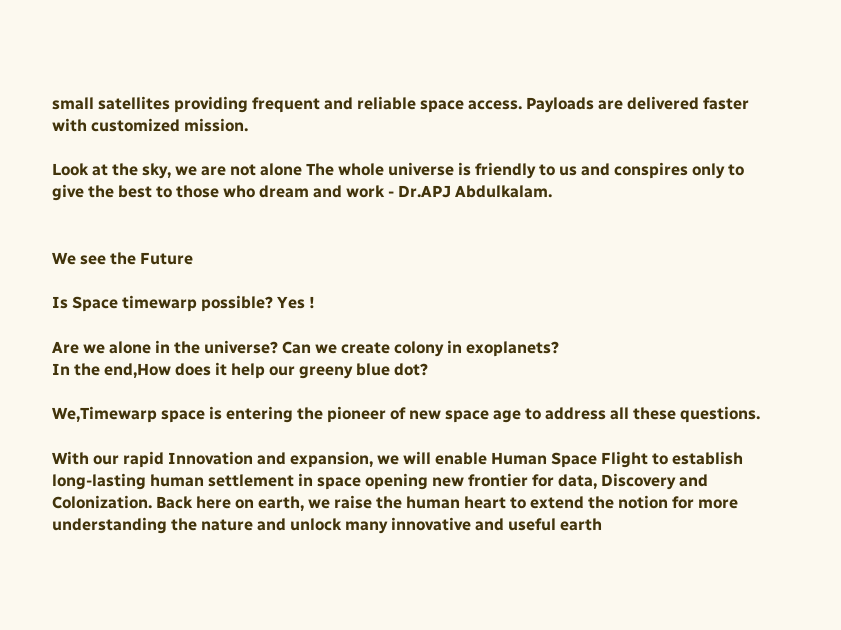small satellites providing frequent and reliable space access. Payloads are delivered faster with customized mission.

Look at the sky, we are not alone The whole universe is friendly to us and conspires only to give the best to those who dream and work - Dr.APJ Abdulkalam.


We see the Future

Is Space timewarp possible? Yes !

Are we alone in the universe? Can we create colony in exoplanets?
In the end,How does it help our greeny blue dot?

We,Timewarp space is entering the pioneer of new space age to address all these questions.

With our rapid Innovation and expansion, we will enable Human Space Flight to establish long-lasting human settlement in space opening new frontier for data, Discovery and Colonization. Back here on earth, we raise the human heart to extend the notion for more understanding the nature and unlock many innovative and useful earth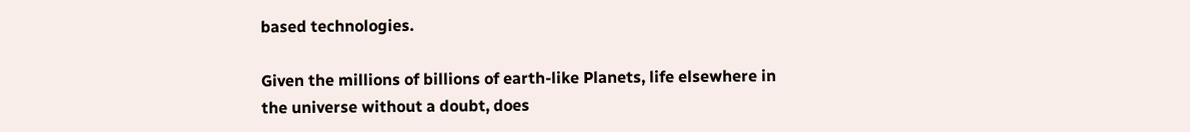based technologies.

Given the millions of billions of earth-like Planets, life elsewhere in the universe without a doubt, does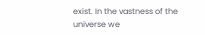exist. In the vastness of the universe we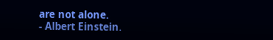are not alone.
- Albert Einstein.